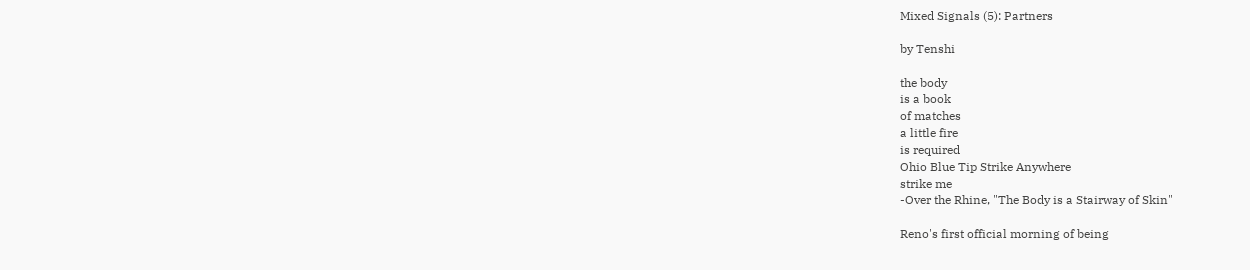Mixed Signals (5): Partners

by Tenshi

the body
is a book
of matches
a little fire
is required
Ohio Blue Tip Strike Anywhere
strike me
-Over the Rhine, "The Body is a Stairway of Skin"

Reno's first official morning of being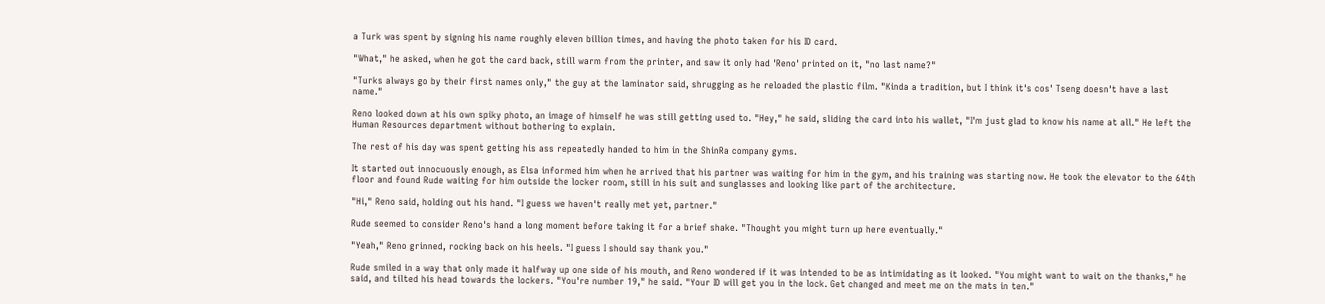a Turk was spent by signing his name roughly eleven billion times, and having the photo taken for his ID card.

"What," he asked, when he got the card back, still warm from the printer, and saw it only had 'Reno' printed on it, "no last name?"

"Turks always go by their first names only," the guy at the laminator said, shrugging as he reloaded the plastic film. "Kinda a tradition, but I think it's cos' Tseng doesn't have a last name."

Reno looked down at his own spiky photo, an image of himself he was still getting used to. "Hey," he said, sliding the card into his wallet, "I'm just glad to know his name at all." He left the Human Resources department without bothering to explain.

The rest of his day was spent getting his ass repeatedly handed to him in the ShinRa company gyms.

It started out innocuously enough, as Elsa informed him when he arrived that his partner was waiting for him in the gym, and his training was starting now. He took the elevator to the 64th floor and found Rude waiting for him outside the locker room, still in his suit and sunglasses and looking like part of the architecture.

"Hi," Reno said, holding out his hand. "I guess we haven't really met yet, partner."

Rude seemed to consider Reno's hand a long moment before taking it for a brief shake. "Thought you might turn up here eventually."

"Yeah," Reno grinned, rocking back on his heels. "I guess I should say thank you."

Rude smiled in a way that only made it halfway up one side of his mouth, and Reno wondered if it was intended to be as intimidating as it looked. "You might want to wait on the thanks," he said, and tilted his head towards the lockers. "You're number 19," he said. "Your ID will get you in the lock. Get changed and meet me on the mats in ten."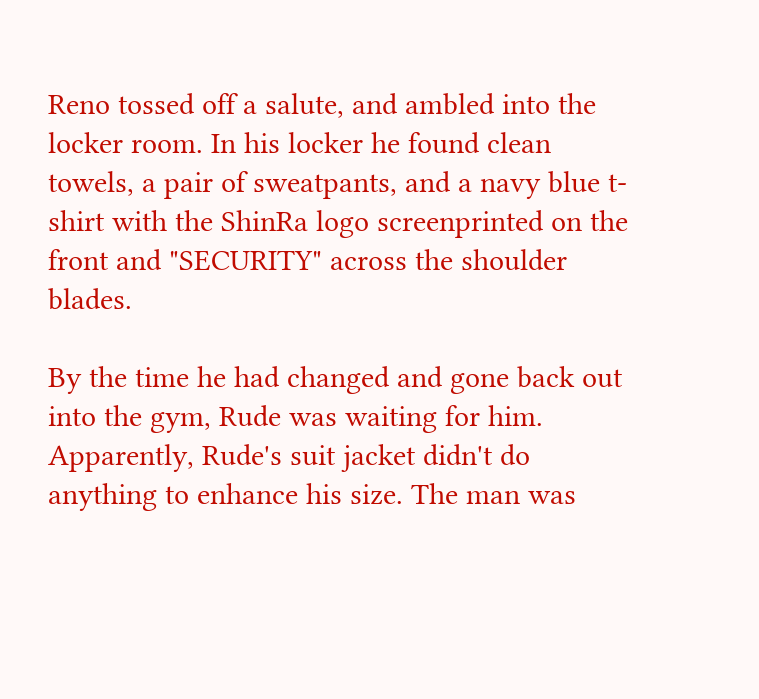Reno tossed off a salute, and ambled into the locker room. In his locker he found clean towels, a pair of sweatpants, and a navy blue t-shirt with the ShinRa logo screenprinted on the front and "SECURITY" across the shoulder blades.

By the time he had changed and gone back out into the gym, Rude was waiting for him. Apparently, Rude's suit jacket didn't do anything to enhance his size. The man was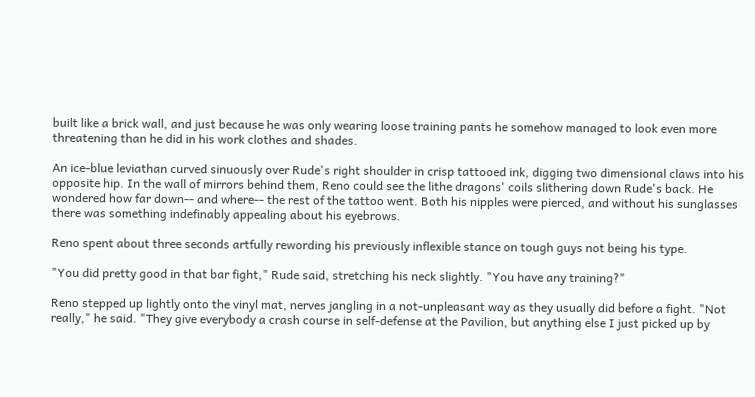built like a brick wall, and just because he was only wearing loose training pants he somehow managed to look even more threatening than he did in his work clothes and shades.

An ice-blue leviathan curved sinuously over Rude's right shoulder in crisp tattooed ink, digging two dimensional claws into his opposite hip. In the wall of mirrors behind them, Reno could see the lithe dragons' coils slithering down Rude's back. He wondered how far down-- and where-- the rest of the tattoo went. Both his nipples were pierced, and without his sunglasses there was something indefinably appealing about his eyebrows.

Reno spent about three seconds artfully rewording his previously inflexible stance on tough guys not being his type.

"You did pretty good in that bar fight," Rude said, stretching his neck slightly. "You have any training?"

Reno stepped up lightly onto the vinyl mat, nerves jangling in a not-unpleasant way as they usually did before a fight. "Not really," he said. "They give everybody a crash course in self-defense at the Pavilion, but anything else I just picked up by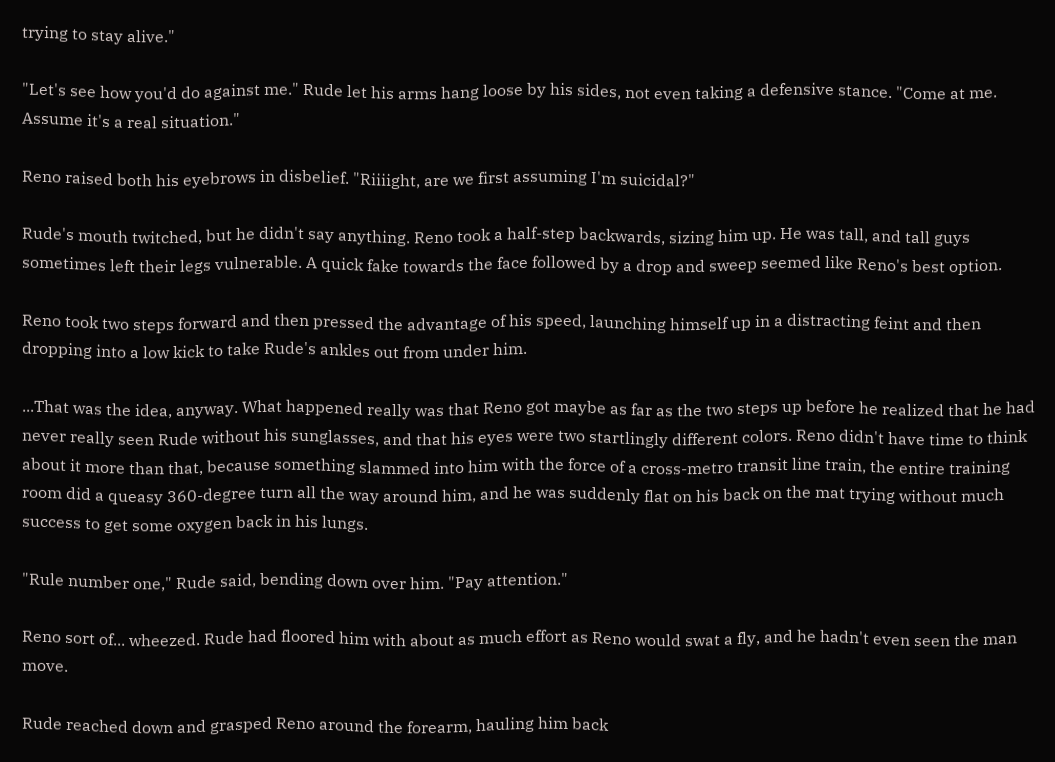trying to stay alive."

"Let's see how you'd do against me." Rude let his arms hang loose by his sides, not even taking a defensive stance. "Come at me. Assume it's a real situation."

Reno raised both his eyebrows in disbelief. "Riiiight, are we first assuming I'm suicidal?"

Rude's mouth twitched, but he didn't say anything. Reno took a half-step backwards, sizing him up. He was tall, and tall guys sometimes left their legs vulnerable. A quick fake towards the face followed by a drop and sweep seemed like Reno's best option.

Reno took two steps forward and then pressed the advantage of his speed, launching himself up in a distracting feint and then dropping into a low kick to take Rude's ankles out from under him.

...That was the idea, anyway. What happened really was that Reno got maybe as far as the two steps up before he realized that he had never really seen Rude without his sunglasses, and that his eyes were two startlingly different colors. Reno didn't have time to think about it more than that, because something slammed into him with the force of a cross-metro transit line train, the entire training room did a queasy 360-degree turn all the way around him, and he was suddenly flat on his back on the mat trying without much success to get some oxygen back in his lungs.

"Rule number one," Rude said, bending down over him. "Pay attention."

Reno sort of... wheezed. Rude had floored him with about as much effort as Reno would swat a fly, and he hadn't even seen the man move.

Rude reached down and grasped Reno around the forearm, hauling him back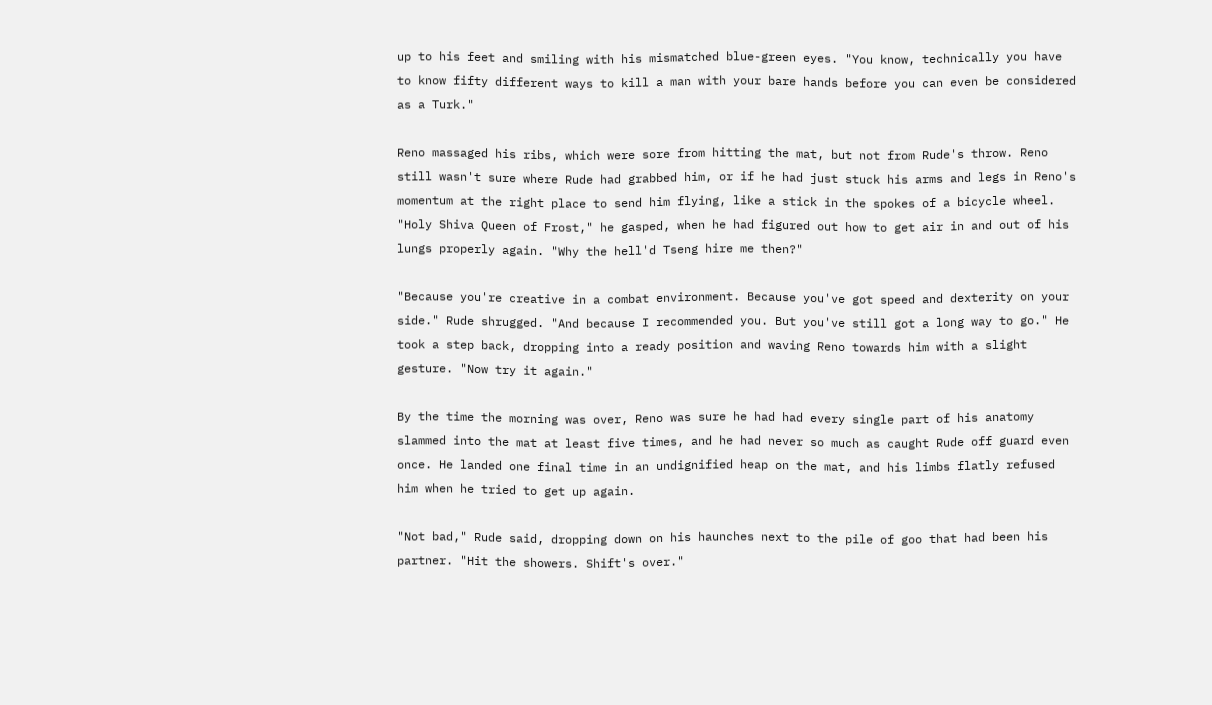up to his feet and smiling with his mismatched blue-green eyes. "You know, technically you have to know fifty different ways to kill a man with your bare hands before you can even be considered as a Turk."

Reno massaged his ribs, which were sore from hitting the mat, but not from Rude's throw. Reno still wasn't sure where Rude had grabbed him, or if he had just stuck his arms and legs in Reno's momentum at the right place to send him flying, like a stick in the spokes of a bicycle wheel. "Holy Shiva Queen of Frost," he gasped, when he had figured out how to get air in and out of his lungs properly again. "Why the hell'd Tseng hire me then?"

"Because you're creative in a combat environment. Because you've got speed and dexterity on your side." Rude shrugged. "And because I recommended you. But you've still got a long way to go." He took a step back, dropping into a ready position and waving Reno towards him with a slight gesture. "Now try it again."

By the time the morning was over, Reno was sure he had had every single part of his anatomy slammed into the mat at least five times, and he had never so much as caught Rude off guard even once. He landed one final time in an undignified heap on the mat, and his limbs flatly refused him when he tried to get up again.

"Not bad," Rude said, dropping down on his haunches next to the pile of goo that had been his partner. "Hit the showers. Shift's over."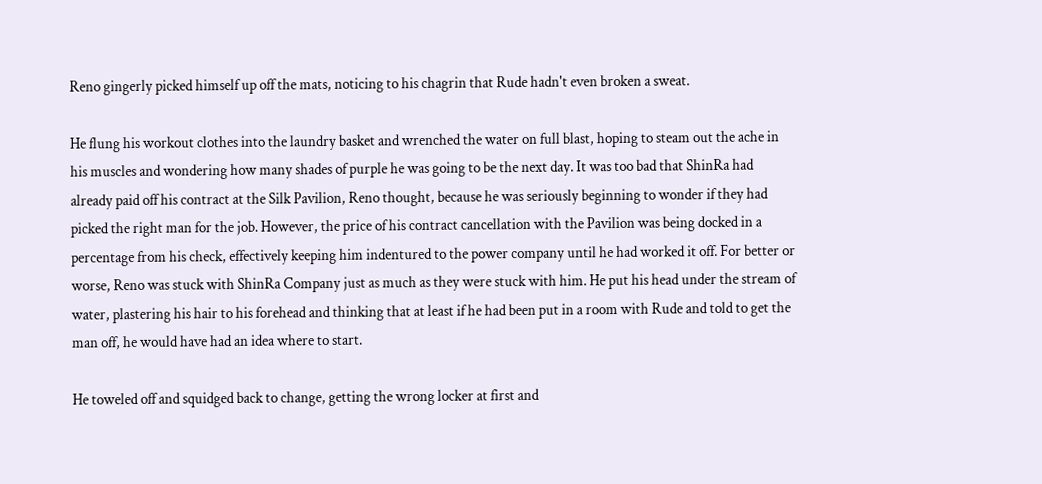Reno gingerly picked himself up off the mats, noticing to his chagrin that Rude hadn't even broken a sweat.

He flung his workout clothes into the laundry basket and wrenched the water on full blast, hoping to steam out the ache in his muscles and wondering how many shades of purple he was going to be the next day. It was too bad that ShinRa had already paid off his contract at the Silk Pavilion, Reno thought, because he was seriously beginning to wonder if they had picked the right man for the job. However, the price of his contract cancellation with the Pavilion was being docked in a percentage from his check, effectively keeping him indentured to the power company until he had worked it off. For better or worse, Reno was stuck with ShinRa Company just as much as they were stuck with him. He put his head under the stream of water, plastering his hair to his forehead and thinking that at least if he had been put in a room with Rude and told to get the man off, he would have had an idea where to start.

He toweled off and squidged back to change, getting the wrong locker at first and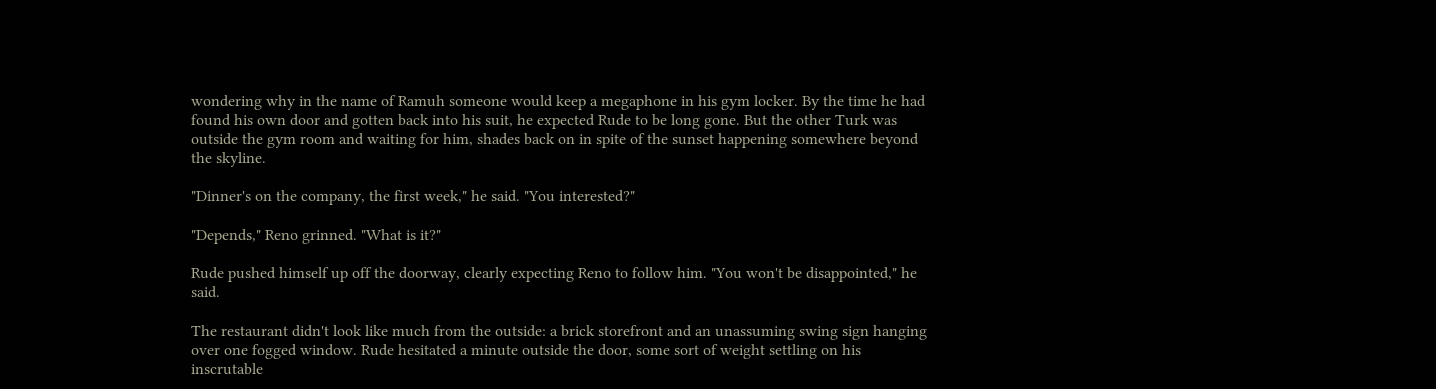wondering why in the name of Ramuh someone would keep a megaphone in his gym locker. By the time he had found his own door and gotten back into his suit, he expected Rude to be long gone. But the other Turk was outside the gym room and waiting for him, shades back on in spite of the sunset happening somewhere beyond the skyline.

"Dinner's on the company, the first week," he said. "You interested?"

"Depends," Reno grinned. "What is it?"

Rude pushed himself up off the doorway, clearly expecting Reno to follow him. "You won't be disappointed," he said.

The restaurant didn't look like much from the outside: a brick storefront and an unassuming swing sign hanging over one fogged window. Rude hesitated a minute outside the door, some sort of weight settling on his inscrutable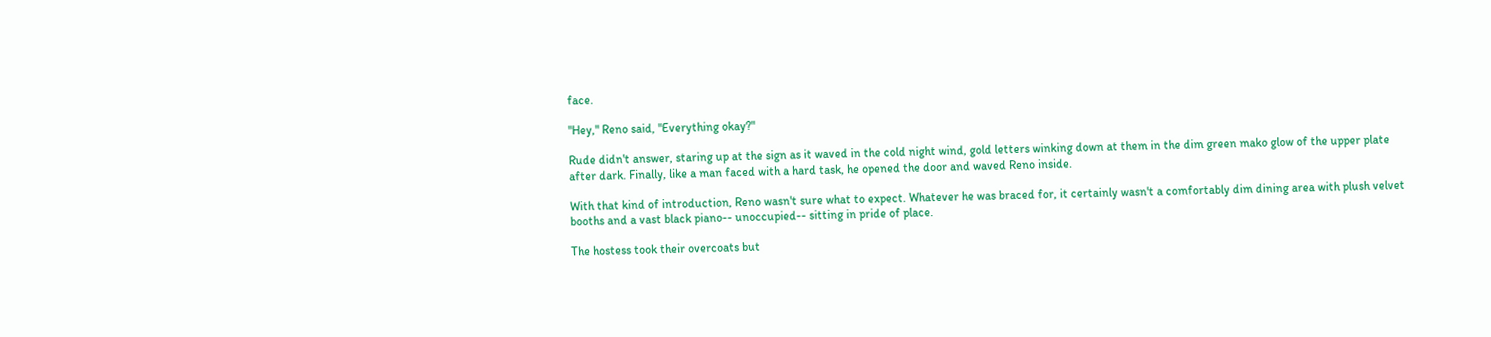face.

"Hey," Reno said, "Everything okay?"

Rude didn't answer, staring up at the sign as it waved in the cold night wind, gold letters winking down at them in the dim green mako glow of the upper plate after dark. Finally, like a man faced with a hard task, he opened the door and waved Reno inside.

With that kind of introduction, Reno wasn't sure what to expect. Whatever he was braced for, it certainly wasn't a comfortably dim dining area with plush velvet booths and a vast black piano-- unoccupied-- sitting in pride of place.

The hostess took their overcoats but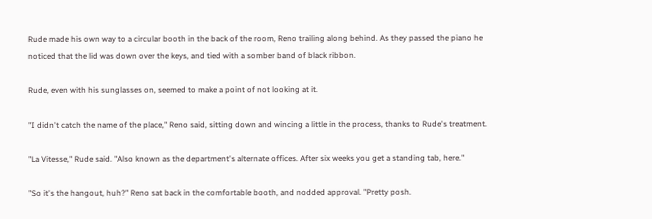Rude made his own way to a circular booth in the back of the room, Reno trailing along behind. As they passed the piano he noticed that the lid was down over the keys, and tied with a somber band of black ribbon.

Rude, even with his sunglasses on, seemed to make a point of not looking at it.

"I didn't catch the name of the place," Reno said, sitting down and wincing a little in the process, thanks to Rude's treatment.

"La Vitesse," Rude said. "Also known as the department's alternate offices. After six weeks you get a standing tab, here."

"So it's the hangout, huh?" Reno sat back in the comfortable booth, and nodded approval. "Pretty posh.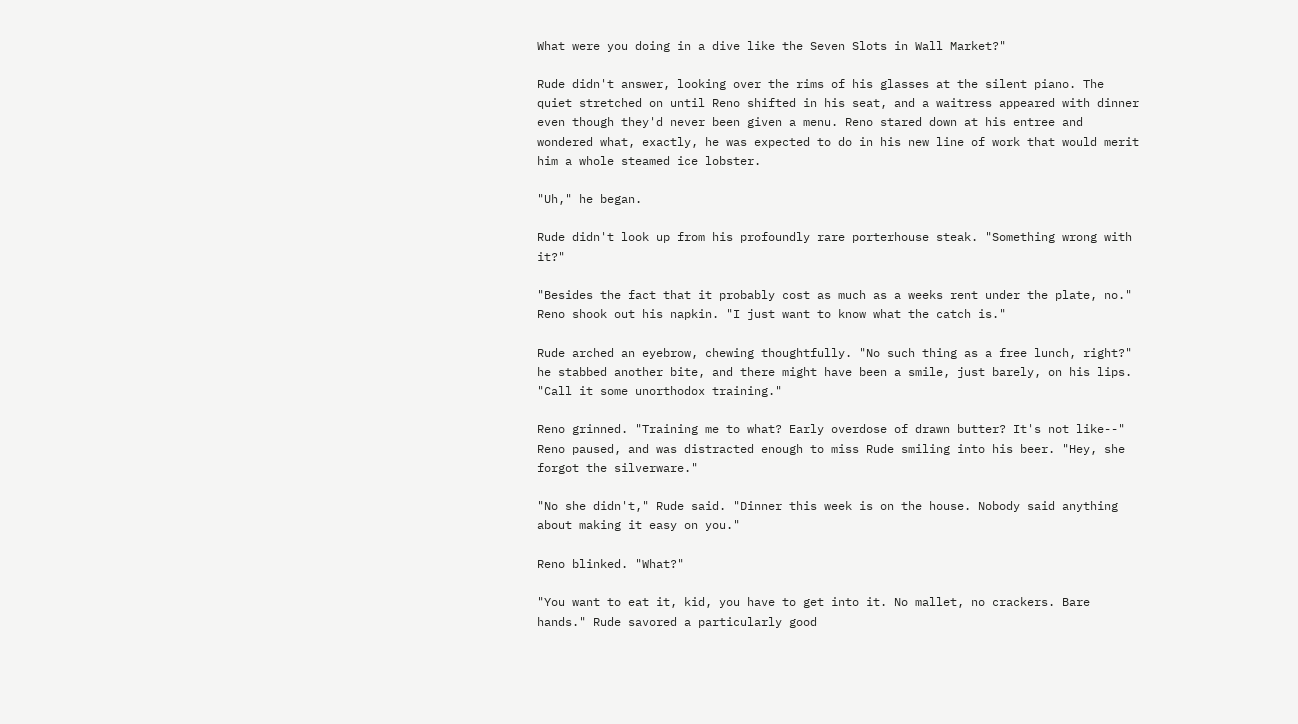What were you doing in a dive like the Seven Slots in Wall Market?"

Rude didn't answer, looking over the rims of his glasses at the silent piano. The quiet stretched on until Reno shifted in his seat, and a waitress appeared with dinner even though they'd never been given a menu. Reno stared down at his entree and wondered what, exactly, he was expected to do in his new line of work that would merit him a whole steamed ice lobster.

"Uh," he began.

Rude didn't look up from his profoundly rare porterhouse steak. "Something wrong with it?"

"Besides the fact that it probably cost as much as a weeks rent under the plate, no." Reno shook out his napkin. "I just want to know what the catch is."

Rude arched an eyebrow, chewing thoughtfully. "No such thing as a free lunch, right?" he stabbed another bite, and there might have been a smile, just barely, on his lips. "Call it some unorthodox training."

Reno grinned. "Training me to what? Early overdose of drawn butter? It's not like--" Reno paused, and was distracted enough to miss Rude smiling into his beer. "Hey, she forgot the silverware."

"No she didn't," Rude said. "Dinner this week is on the house. Nobody said anything about making it easy on you."

Reno blinked. "What?"

"You want to eat it, kid, you have to get into it. No mallet, no crackers. Bare hands." Rude savored a particularly good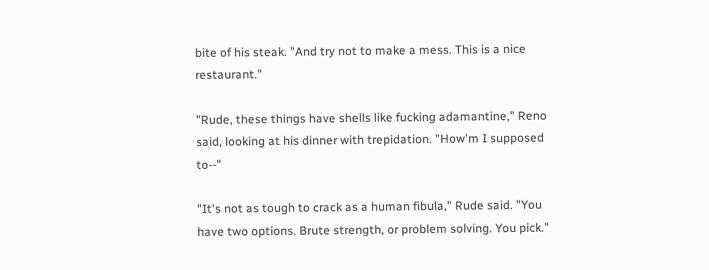bite of his steak. "And try not to make a mess. This is a nice restaurant."

"Rude, these things have shells like fucking adamantine," Reno said, looking at his dinner with trepidation. "How'm I supposed to--"

"It's not as tough to crack as a human fibula," Rude said. "You have two options. Brute strength, or problem solving. You pick."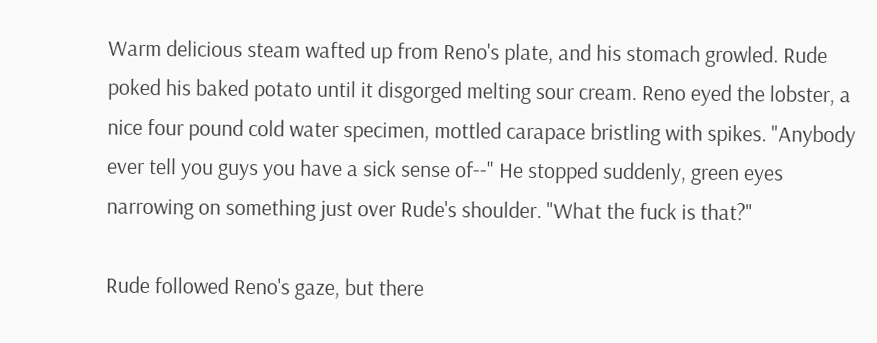Warm delicious steam wafted up from Reno's plate, and his stomach growled. Rude poked his baked potato until it disgorged melting sour cream. Reno eyed the lobster, a nice four pound cold water specimen, mottled carapace bristling with spikes. "Anybody ever tell you guys you have a sick sense of--" He stopped suddenly, green eyes narrowing on something just over Rude's shoulder. "What the fuck is that?"

Rude followed Reno's gaze, but there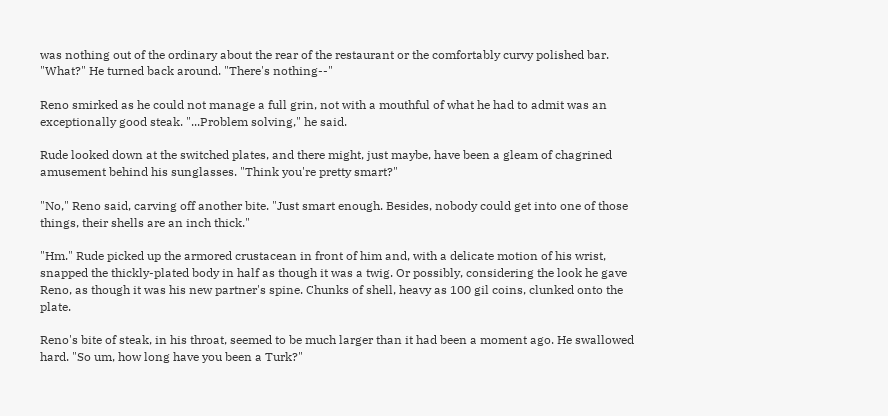was nothing out of the ordinary about the rear of the restaurant or the comfortably curvy polished bar. "What?" He turned back around. "There's nothing--"

Reno smirked as he could not manage a full grin, not with a mouthful of what he had to admit was an exceptionally good steak. "...Problem solving," he said.

Rude looked down at the switched plates, and there might, just maybe, have been a gleam of chagrined amusement behind his sunglasses. "Think you're pretty smart?"

"No," Reno said, carving off another bite. "Just smart enough. Besides, nobody could get into one of those things, their shells are an inch thick."

"Hm." Rude picked up the armored crustacean in front of him and, with a delicate motion of his wrist, snapped the thickly-plated body in half as though it was a twig. Or possibly, considering the look he gave Reno, as though it was his new partner's spine. Chunks of shell, heavy as 100 gil coins, clunked onto the plate.

Reno's bite of steak, in his throat, seemed to be much larger than it had been a moment ago. He swallowed hard. "So um, how long have you been a Turk?"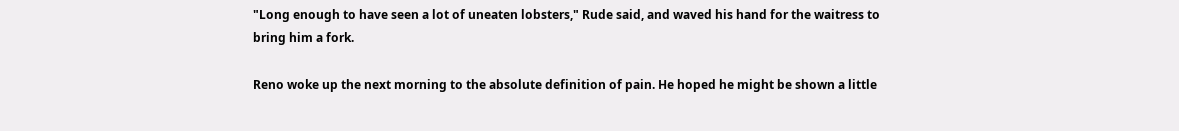"Long enough to have seen a lot of uneaten lobsters," Rude said, and waved his hand for the waitress to bring him a fork.

Reno woke up the next morning to the absolute definition of pain. He hoped he might be shown a little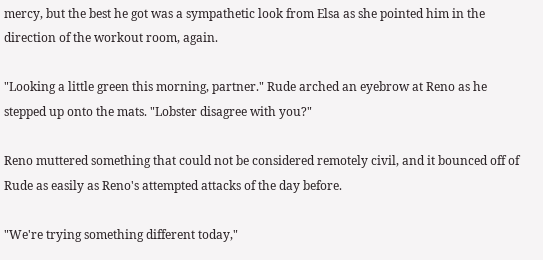mercy, but the best he got was a sympathetic look from Elsa as she pointed him in the direction of the workout room, again.

"Looking a little green this morning, partner." Rude arched an eyebrow at Reno as he stepped up onto the mats. "Lobster disagree with you?"

Reno muttered something that could not be considered remotely civil, and it bounced off of Rude as easily as Reno's attempted attacks of the day before.

"We're trying something different today,"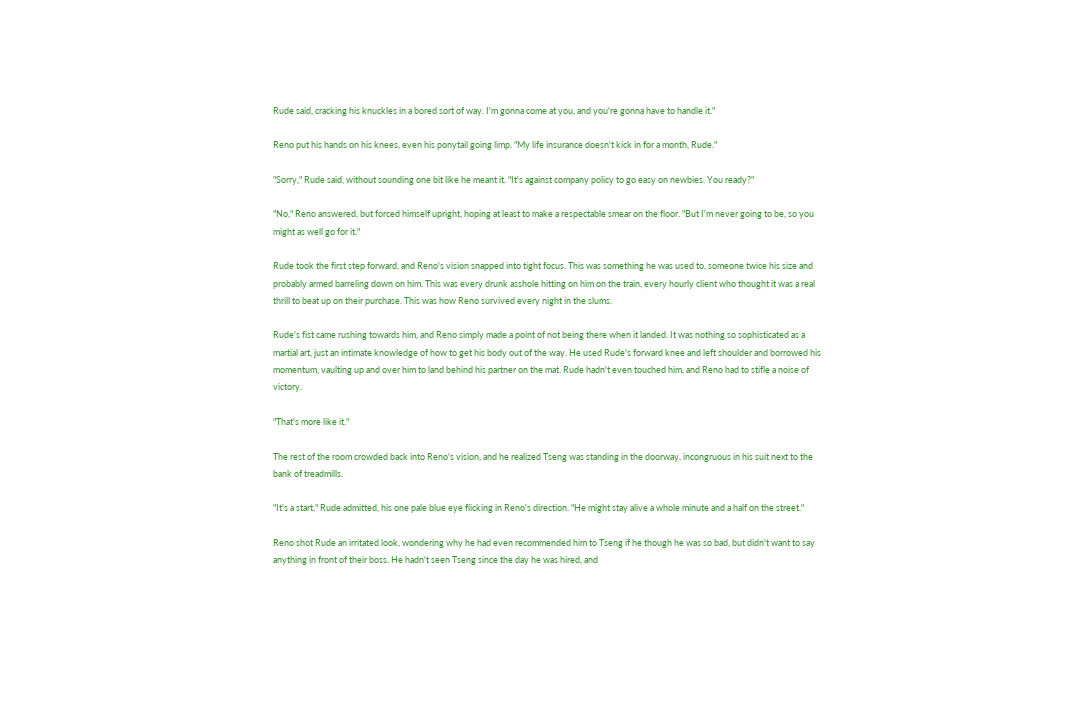Rude said, cracking his knuckles in a bored sort of way. I'm gonna come at you, and you're gonna have to handle it."

Reno put his hands on his knees, even his ponytail going limp. "My life insurance doesn't kick in for a month, Rude."

"Sorry," Rude said, without sounding one bit like he meant it. "It's against company policy to go easy on newbies. You ready?"

"No," Reno answered, but forced himself upright, hoping at least to make a respectable smear on the floor. "But I'm never going to be, so you might as well go for it."

Rude took the first step forward, and Reno's vision snapped into tight focus. This was something he was used to, someone twice his size and probably armed barreling down on him. This was every drunk asshole hitting on him on the train, every hourly client who thought it was a real thrill to beat up on their purchase. This was how Reno survived every night in the slums.

Rude's fist came rushing towards him, and Reno simply made a point of not being there when it landed. It was nothing so sophisticated as a martial art, just an intimate knowledge of how to get his body out of the way. He used Rude's forward knee and left shoulder and borrowed his momentum, vaulting up and over him to land behind his partner on the mat. Rude hadn't even touched him, and Reno had to stifle a noise of victory.

"That's more like it."

The rest of the room crowded back into Reno's vision, and he realized Tseng was standing in the doorway, incongruous in his suit next to the bank of treadmills.

"It's a start," Rude admitted, his one pale blue eye flicking in Reno's direction. "He might stay alive a whole minute and a half on the street."

Reno shot Rude an irritated look, wondering why he had even recommended him to Tseng if he though he was so bad, but didn't want to say anything in front of their boss. He hadn't seen Tseng since the day he was hired, and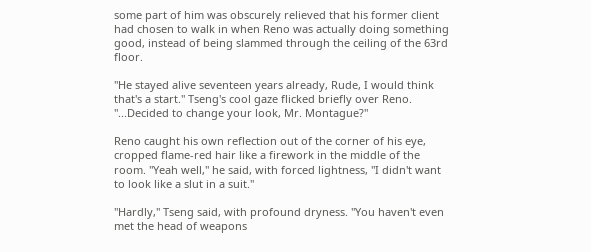some part of him was obscurely relieved that his former client had chosen to walk in when Reno was actually doing something good, instead of being slammed through the ceiling of the 63rd floor.

"He stayed alive seventeen years already, Rude, I would think that's a start." Tseng's cool gaze flicked briefly over Reno. "...Decided to change your look, Mr. Montague?"

Reno caught his own reflection out of the corner of his eye, cropped flame-red hair like a firework in the middle of the room. "Yeah well," he said, with forced lightness, "I didn't want to look like a slut in a suit."

"Hardly," Tseng said, with profound dryness. "You haven't even met the head of weapons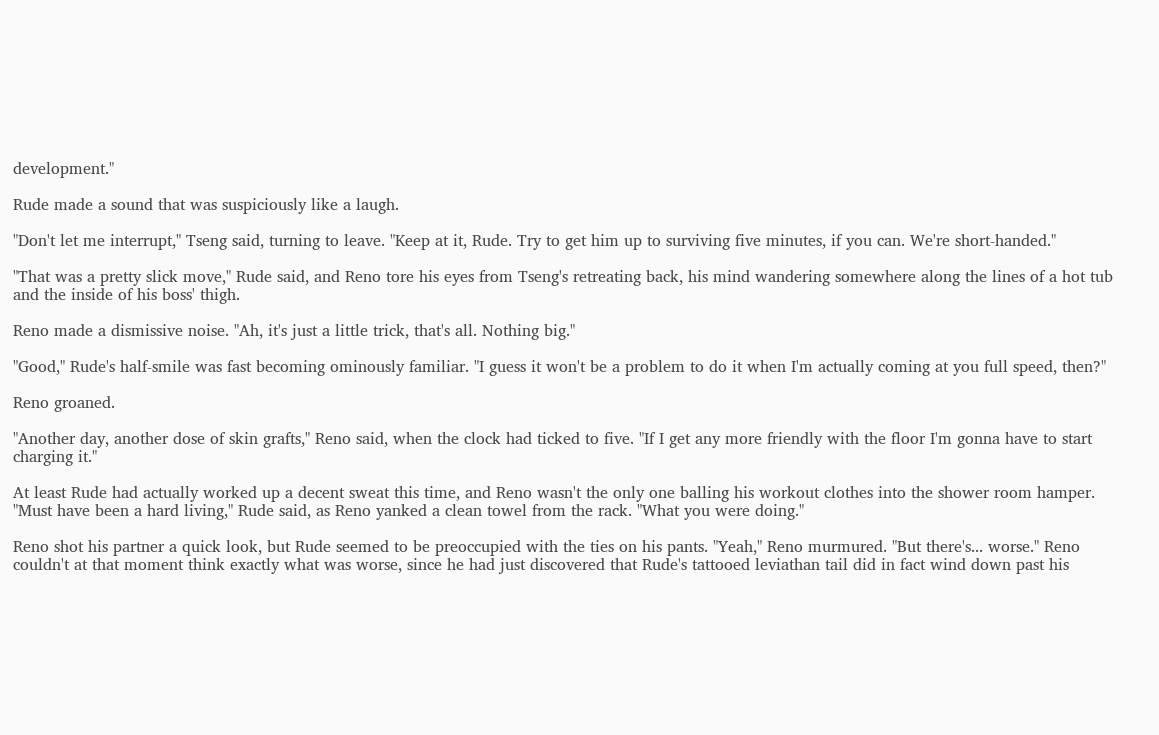development."

Rude made a sound that was suspiciously like a laugh.

"Don't let me interrupt," Tseng said, turning to leave. "Keep at it, Rude. Try to get him up to surviving five minutes, if you can. We're short-handed."

"That was a pretty slick move," Rude said, and Reno tore his eyes from Tseng's retreating back, his mind wandering somewhere along the lines of a hot tub and the inside of his boss' thigh.

Reno made a dismissive noise. "Ah, it's just a little trick, that's all. Nothing big."

"Good," Rude's half-smile was fast becoming ominously familiar. "I guess it won't be a problem to do it when I'm actually coming at you full speed, then?"

Reno groaned.

"Another day, another dose of skin grafts," Reno said, when the clock had ticked to five. "If I get any more friendly with the floor I'm gonna have to start charging it."

At least Rude had actually worked up a decent sweat this time, and Reno wasn't the only one balling his workout clothes into the shower room hamper. "Must have been a hard living," Rude said, as Reno yanked a clean towel from the rack. "What you were doing."

Reno shot his partner a quick look, but Rude seemed to be preoccupied with the ties on his pants. "Yeah," Reno murmured. "But there's... worse." Reno couldn't at that moment think exactly what was worse, since he had just discovered that Rude's tattooed leviathan tail did in fact wind down past his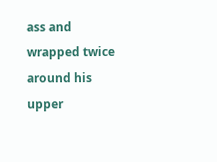ass and wrapped twice around his upper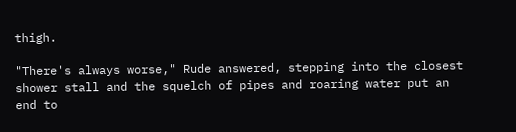thigh.

"There's always worse," Rude answered, stepping into the closest shower stall and the squelch of pipes and roaring water put an end to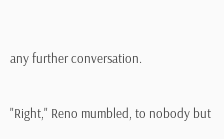any further conversation.

"Right," Reno mumbled, to nobody but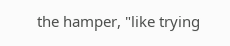the hamper, "like trying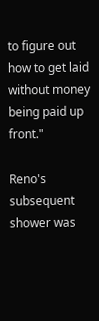to figure out how to get laid without money being paid up front."

Reno's subsequent shower was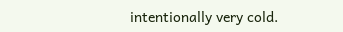intentionally very cold.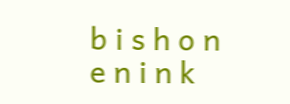b i s h o n e n i n k